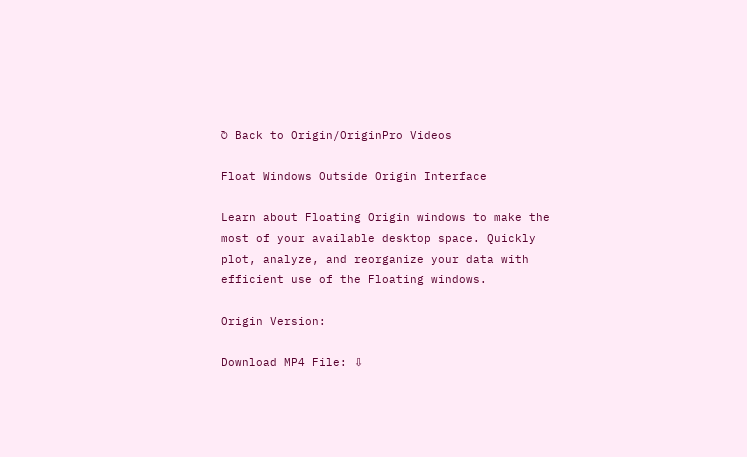↻ Back to Origin/OriginPro Videos

Float Windows Outside Origin Interface

Learn about Floating Origin windows to make the most of your available desktop space. Quickly plot, analyze, and reorganize your data with efficient use of the Floating windows.

Origin Version:

Download MP4 File: ⇩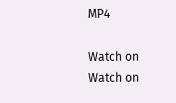MP4

Watch on
Watch on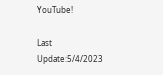YouTube!

Last Update:5/4/2023